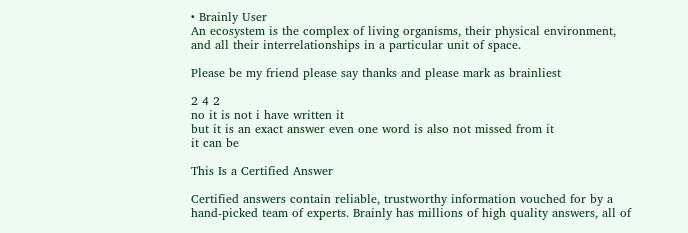• Brainly User
An ecosystem is the complex of living organisms, their physical environment, and all their interrelationships in a particular unit of space.

Please be my friend please say thanks and please mark as brainliest

2 4 2
no it is not i have written it
but it is an exact answer even one word is also not missed from it
it can be

This Is a Certified Answer

Certified answers contain reliable, trustworthy information vouched for by a hand-picked team of experts. Brainly has millions of high quality answers, all of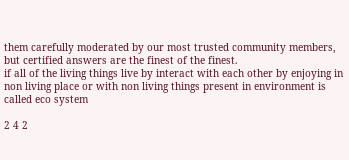them carefully moderated by our most trusted community members, but certified answers are the finest of the finest.
if all of the living things live by interact with each other by enjoying in non living place or with non living things present in environment is called eco system

2 4 2